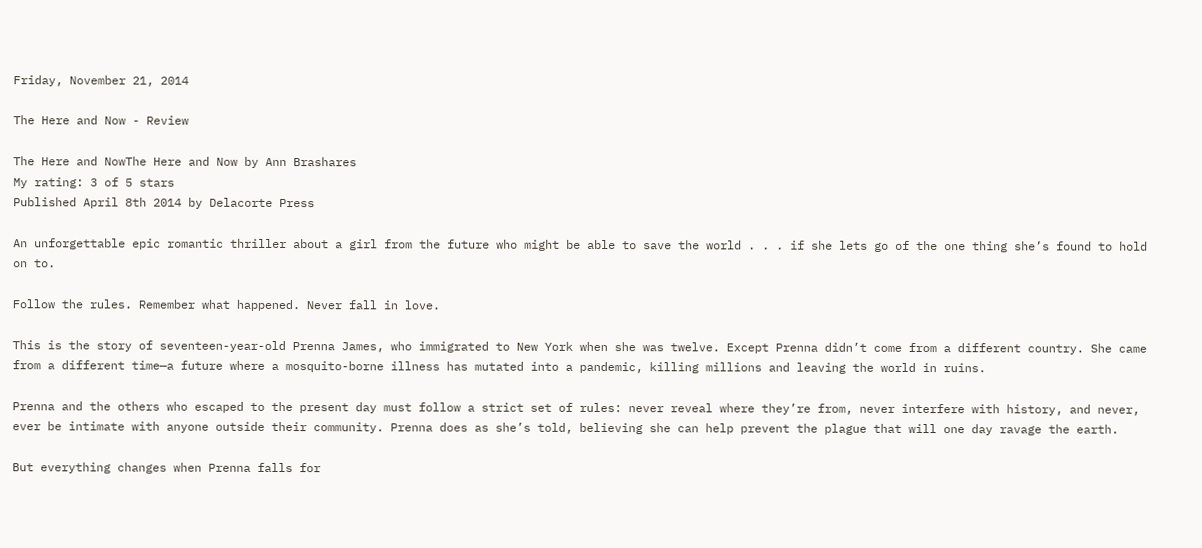Friday, November 21, 2014

The Here and Now - Review

The Here and NowThe Here and Now by Ann Brashares
My rating: 3 of 5 stars
Published April 8th 2014 by Delacorte Press

An unforgettable epic romantic thriller about a girl from the future who might be able to save the world . . . if she lets go of the one thing she’s found to hold on to.

Follow the rules. Remember what happened. Never fall in love.

This is the story of seventeen-year-old Prenna James, who immigrated to New York when she was twelve. Except Prenna didn’t come from a different country. She came from a different time—a future where a mosquito-borne illness has mutated into a pandemic, killing millions and leaving the world in ruins.

Prenna and the others who escaped to the present day must follow a strict set of rules: never reveal where they’re from, never interfere with history, and never, ever be intimate with anyone outside their community. Prenna does as she’s told, believing she can help prevent the plague that will one day ravage the earth.

But everything changes when Prenna falls for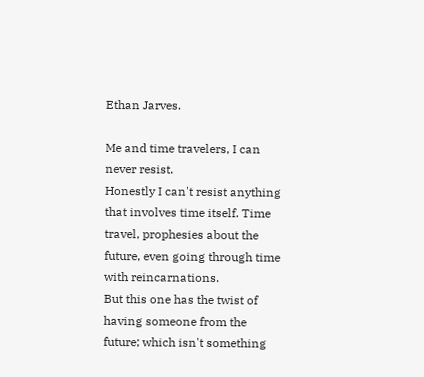Ethan Jarves.

Me and time travelers, I can never resist.
Honestly I can't resist anything that involves time itself. Time travel, prophesies about the future, even going through time with reincarnations.
But this one has the twist of having someone from the future; which isn't something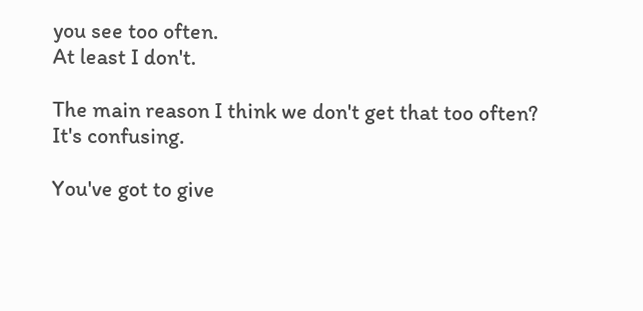you see too often.
At least I don't.

The main reason I think we don't get that too often?
It's confusing.

You've got to give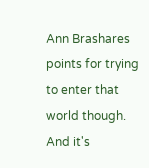Ann Brashares points for trying to enter that world though. And it's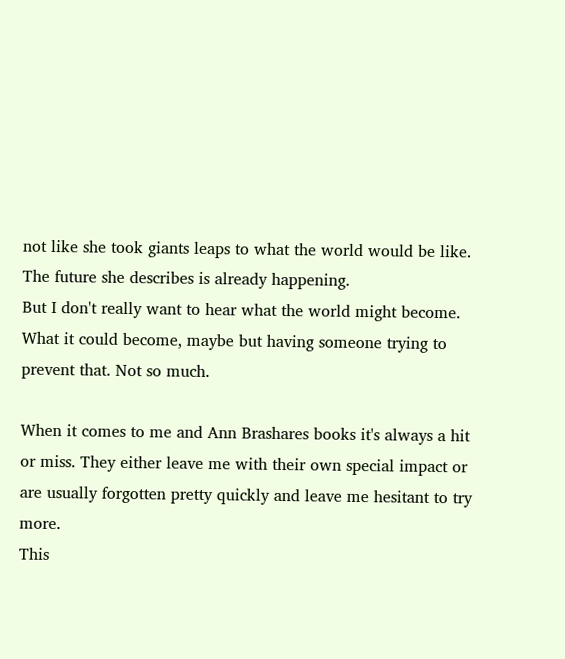not like she took giants leaps to what the world would be like. The future she describes is already happening.
But I don't really want to hear what the world might become.
What it could become, maybe but having someone trying to prevent that. Not so much.

When it comes to me and Ann Brashares books it's always a hit or miss. They either leave me with their own special impact or are usually forgotten pretty quickly and leave me hesitant to try more.
This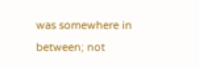was somewhere in between; not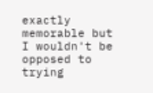exactly memorable but I wouldn't be opposed to trying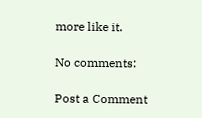more like it.

No comments:

Post a Comment